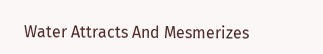Water Attracts And Mesmerizes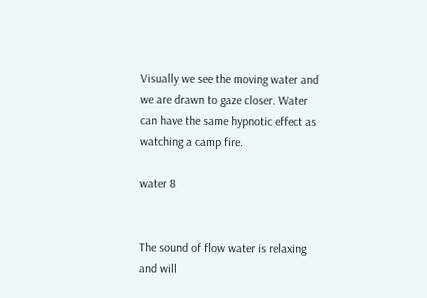Visually we see the moving water and we are drawn to gaze closer. Water can have the same hypnotic effect as watching a camp fire.

water 8


The sound of flow water is relaxing and will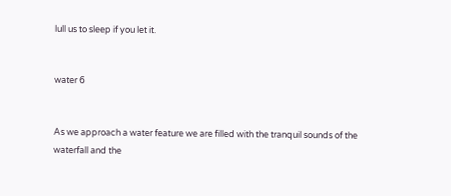lull us to sleep if you let it.


water 6


As we approach a water feature we are filled with the tranquil sounds of the waterfall and the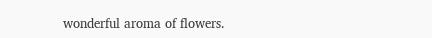wonderful aroma of flowers.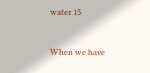water 15


When we have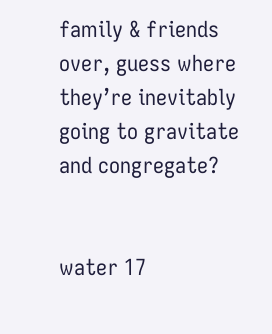family & friends over, guess where they’re inevitably going to gravitate and congregate?


water 17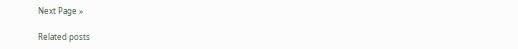Next Page »

Related posts